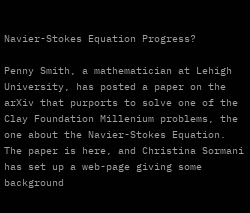Navier-Stokes Equation Progress?

Penny Smith, a mathematician at Lehigh University, has posted a paper on the arXiv that purports to solve one of the Clay Foundation Millenium problems, the one about the Navier-Stokes Equation. The paper is here, and Christina Sormani has set up a web-page giving some background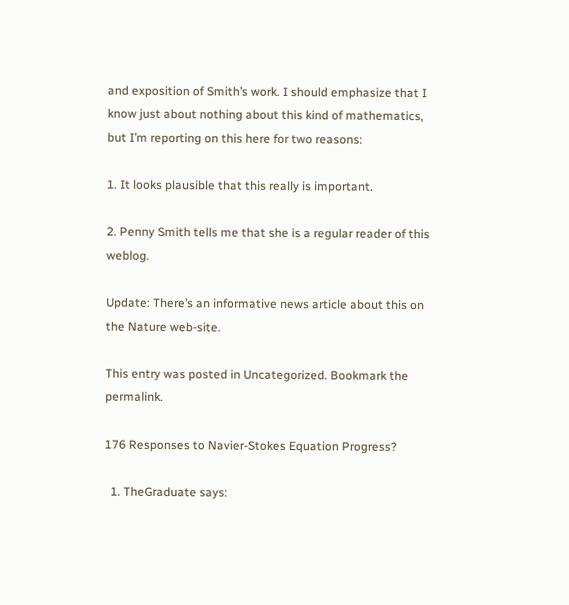and exposition of Smith’s work. I should emphasize that I know just about nothing about this kind of mathematics, but I’m reporting on this here for two reasons:

1. It looks plausible that this really is important.

2. Penny Smith tells me that she is a regular reader of this weblog.

Update: There’s an informative news article about this on the Nature web-site.

This entry was posted in Uncategorized. Bookmark the permalink.

176 Responses to Navier-Stokes Equation Progress?

  1. TheGraduate says: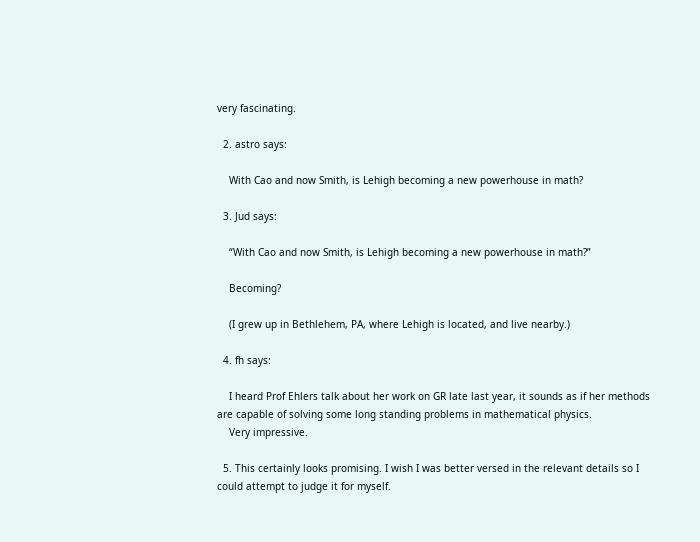very fascinating.

  2. astro says:

    With Cao and now Smith, is Lehigh becoming a new powerhouse in math?

  3. Jud says:

    “With Cao and now Smith, is Lehigh becoming a new powerhouse in math?”

    Becoming?

    (I grew up in Bethlehem, PA, where Lehigh is located, and live nearby.)

  4. fh says:

    I heard Prof Ehlers talk about her work on GR late last year, it sounds as if her methods are capable of solving some long standing problems in mathematical physics.
    Very impressive.

  5. This certainly looks promising. I wish I was better versed in the relevant details so I could attempt to judge it for myself.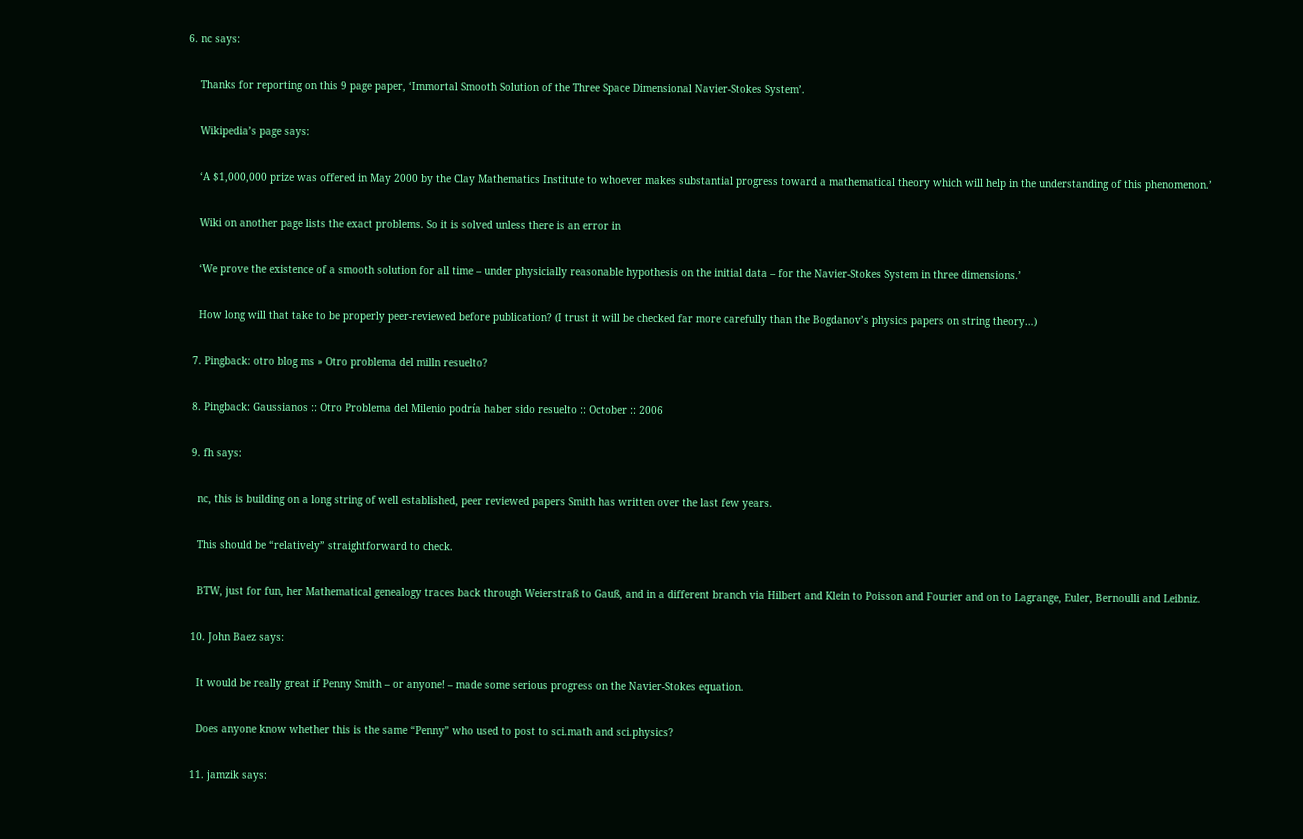6. nc says:

    Thanks for reporting on this 9 page paper, ‘Immortal Smooth Solution of the Three Space Dimensional Navier-Stokes System’.

    Wikipedia’s page says:

    ‘A $1,000,000 prize was offered in May 2000 by the Clay Mathematics Institute to whoever makes substantial progress toward a mathematical theory which will help in the understanding of this phenomenon.’

    Wiki on another page lists the exact problems. So it is solved unless there is an error in

    ‘We prove the existence of a smooth solution for all time – under physicially reasonable hypothesis on the initial data – for the Navier-Stokes System in three dimensions.’

    How long will that take to be properly peer-reviewed before publication? (I trust it will be checked far more carefully than the Bogdanov’s physics papers on string theory…)

  7. Pingback: otro blog ms » Otro problema del milln resuelto?

  8. Pingback: Gaussianos :: Otro Problema del Milenio podría haber sido resuelto :: October :: 2006

  9. fh says:

    nc, this is building on a long string of well established, peer reviewed papers Smith has written over the last few years.

    This should be “relatively” straightforward to check.

    BTW, just for fun, her Mathematical genealogy traces back through Weierstraß to Gauß, and in a different branch via Hilbert and Klein to Poisson and Fourier and on to Lagrange, Euler, Bernoulli and Leibniz.

  10. John Baez says:

    It would be really great if Penny Smith – or anyone! – made some serious progress on the Navier-Stokes equation.

    Does anyone know whether this is the same “Penny” who used to post to sci.math and sci.physics?

  11. jamzik says: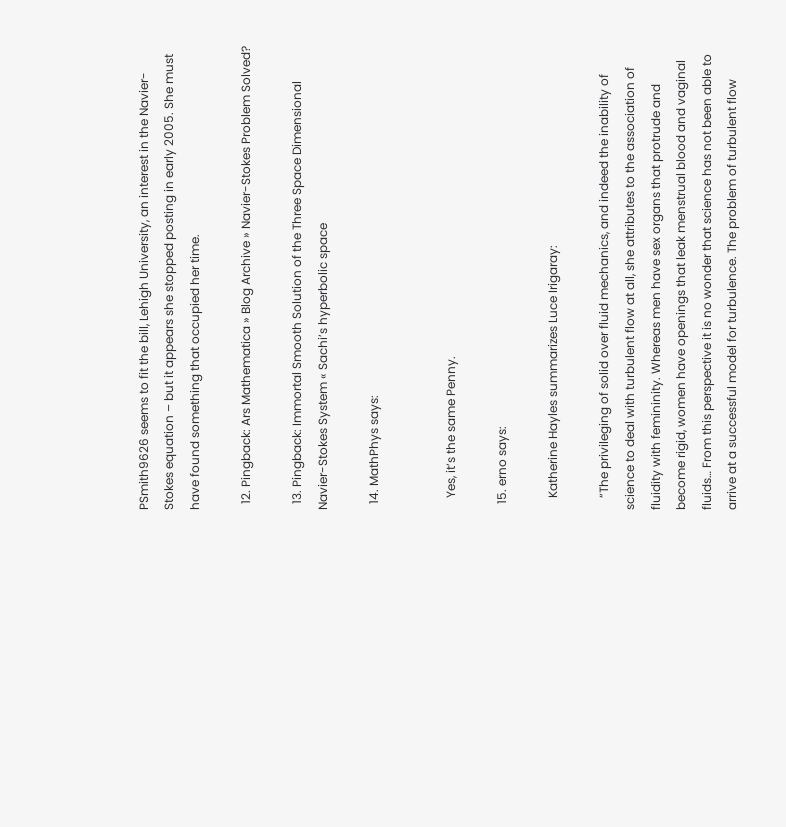PSmith9626 seems to fit the bill, Lehigh University, an interest in the Navier-Stokes equation – but it appears she stopped posting in early 2005. She must have found something that occupied her time.

  12. Pingback: Ars Mathematica » Blog Archive » Navier-Stokes Problem Solved?

  13. Pingback: Immortal Smooth Solution of the Three Space Dimensional Navier-Stokes System « Sachi’s hyperbolic space

  14. MathPhys says:


    Yes, it’s the same Penny.

  15. erno says:

    Katherine Hayles summarizes Luce Irigaray:

    “The privileging of solid over fluid mechanics, and indeed the inability of science to deal with turbulent flow at all, she attributes to the association of fluidity with femininity. Whereas men have sex organs that protrude and become rigid, women have openings that leak menstrual blood and vaginal fluids… From this perspective it is no wonder that science has not been able to arrive at a successful model for turbulence. The problem of turbulent flow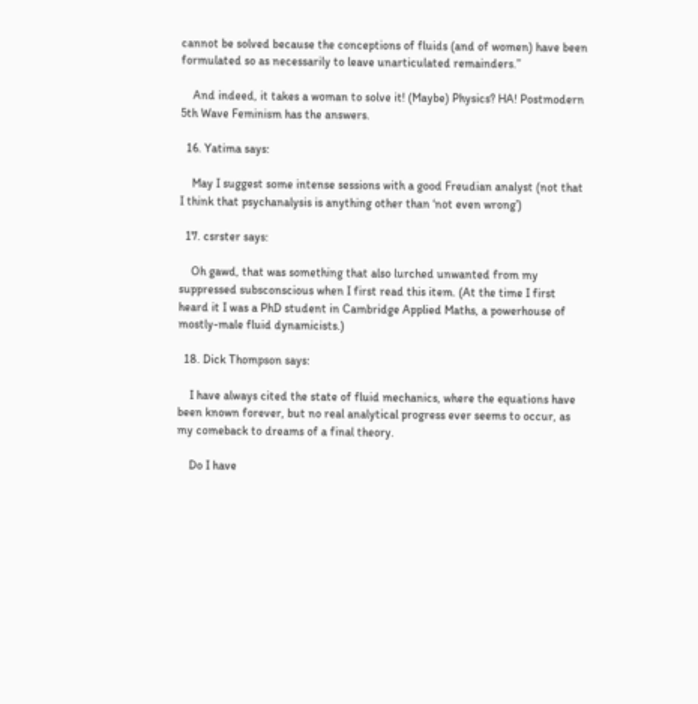cannot be solved because the conceptions of fluids (and of women) have been formulated so as necessarily to leave unarticulated remainders.”

    And indeed, it takes a woman to solve it! (Maybe) Physics? HA! Postmodern 5th Wave Feminism has the answers.

  16. Yatima says:

    May I suggest some intense sessions with a good Freudian analyst (not that I think that psychanalysis is anything other than ‘not even wrong’)

  17. csrster says:

    Oh gawd, that was something that also lurched unwanted from my suppressed subsconscious when I first read this item. (At the time I first heard it I was a PhD student in Cambridge Applied Maths, a powerhouse of mostly-male fluid dynamicists.)

  18. Dick Thompson says:

    I have always cited the state of fluid mechanics, where the equations have been known forever, but no real analytical progress ever seems to occur, as my comeback to dreams of a final theory.

    Do I have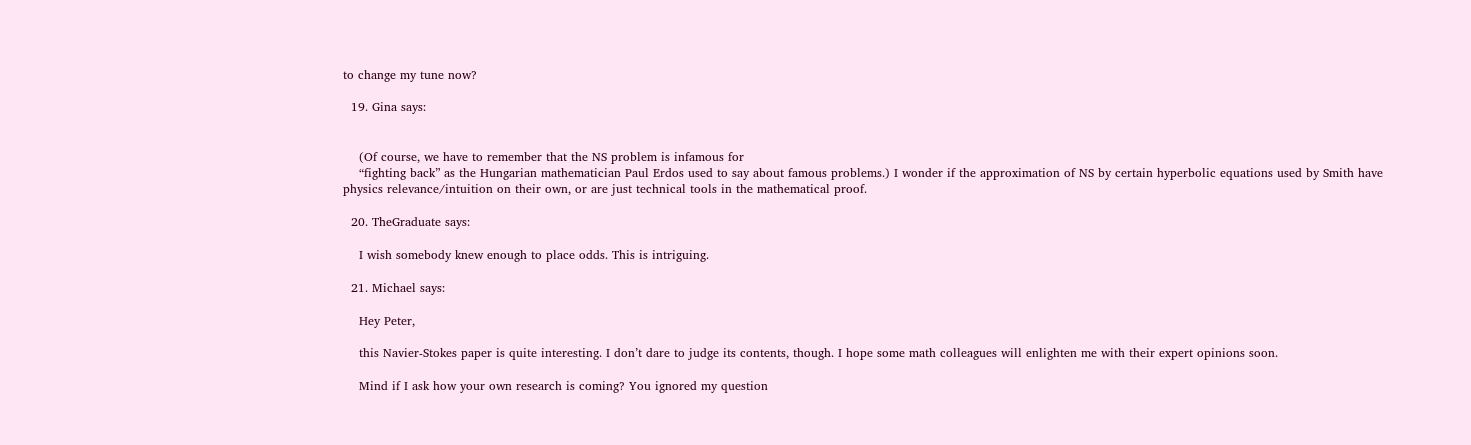to change my tune now?

  19. Gina says:


    (Of course, we have to remember that the NS problem is infamous for
    “fighting back” as the Hungarian mathematician Paul Erdos used to say about famous problems.) I wonder if the approximation of NS by certain hyperbolic equations used by Smith have physics relevance/intuition on their own, or are just technical tools in the mathematical proof.

  20. TheGraduate says:

    I wish somebody knew enough to place odds. This is intriguing.

  21. Michael says:

    Hey Peter,

    this Navier-Stokes paper is quite interesting. I don’t dare to judge its contents, though. I hope some math colleagues will enlighten me with their expert opinions soon.

    Mind if I ask how your own research is coming? You ignored my question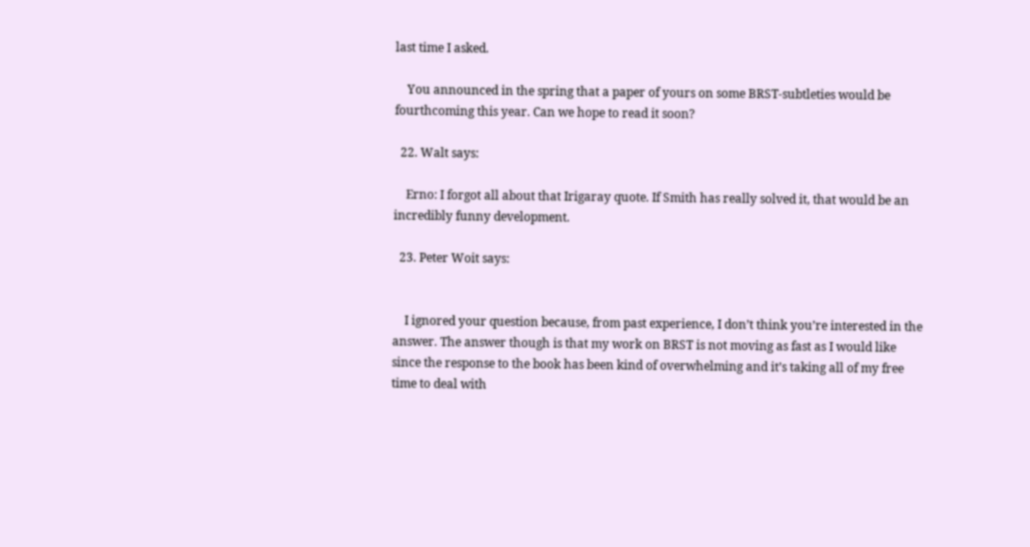last time I asked.

    You announced in the spring that a paper of yours on some BRST-subtleties would be fourthcoming this year. Can we hope to read it soon?

  22. Walt says:

    Erno: I forgot all about that Irigaray quote. If Smith has really solved it, that would be an incredibly funny development.

  23. Peter Woit says:


    I ignored your question because, from past experience, I don’t think you’re interested in the answer. The answer though is that my work on BRST is not moving as fast as I would like since the response to the book has been kind of overwhelming and it’s taking all of my free time to deal with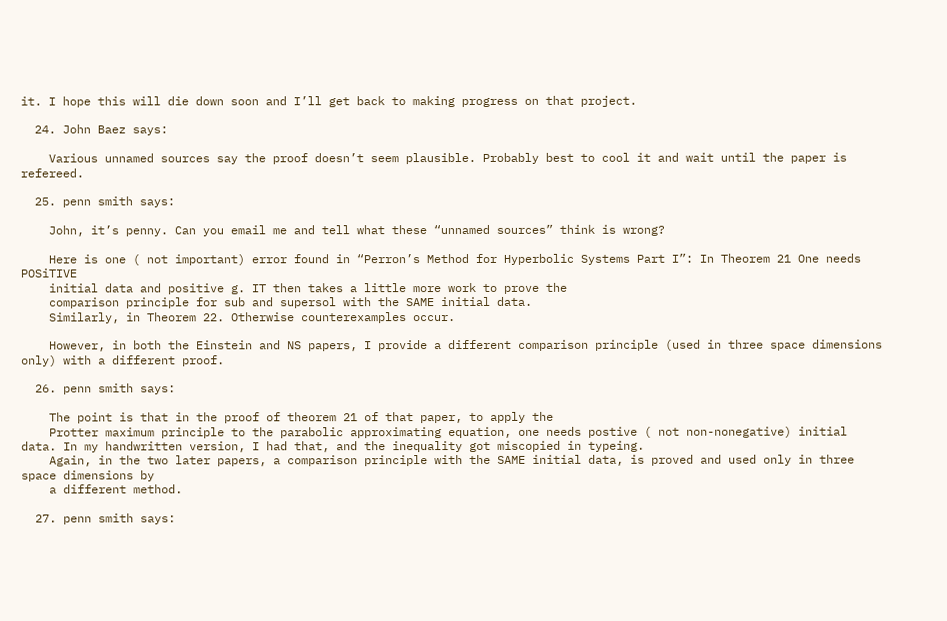it. I hope this will die down soon and I’ll get back to making progress on that project.

  24. John Baez says:

    Various unnamed sources say the proof doesn’t seem plausible. Probably best to cool it and wait until the paper is refereed.

  25. penn smith says:

    John, it’s penny. Can you email me and tell what these “unnamed sources” think is wrong?

    Here is one ( not important) error found in “Perron’s Method for Hyperbolic Systems Part I”: In Theorem 21 One needs POSiTIVE
    initial data and positive g. IT then takes a little more work to prove the
    comparison principle for sub and supersol with the SAME initial data.
    Similarly, in Theorem 22. Otherwise counterexamples occur.

    However, in both the Einstein and NS papers, I provide a different comparison principle (used in three space dimensions only) with a different proof.

  26. penn smith says:

    The point is that in the proof of theorem 21 of that paper, to apply the
    Protter maximum principle to the parabolic approximating equation, one needs postive ( not non-nonegative) initial data. In my handwritten version, I had that, and the inequality got miscopied in typeing.
    Again, in the two later papers, a comparison principle with the SAME initial data, is proved and used only in three space dimensions by
    a different method.

  27. penn smith says: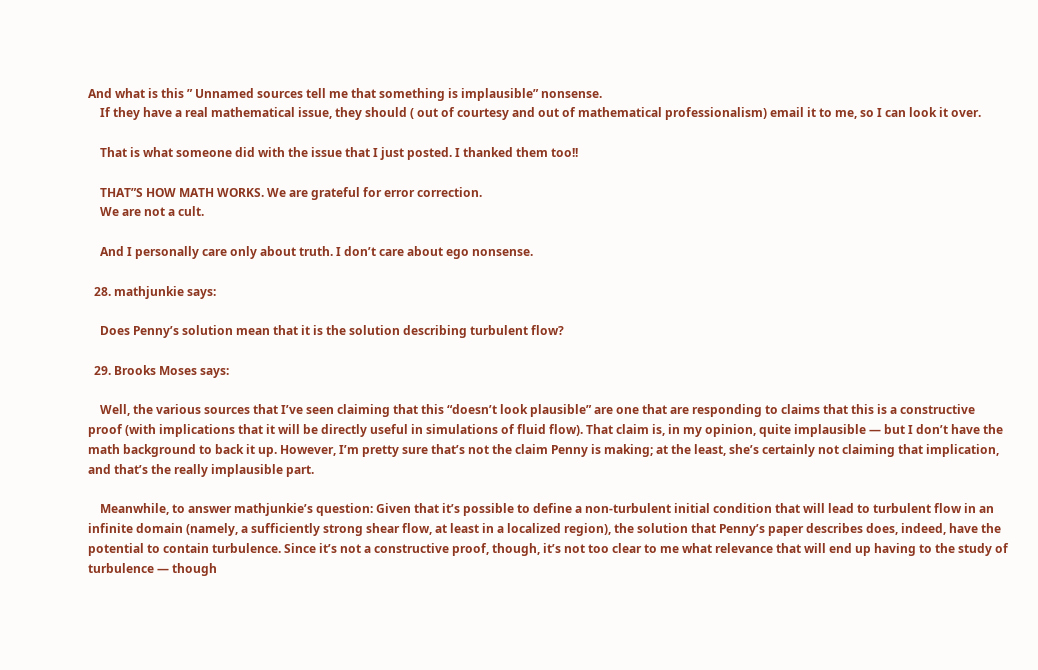And what is this ” Unnamed sources tell me that something is implausible” nonsense.
    If they have a real mathematical issue, they should ( out of courtesy and out of mathematical professionalism) email it to me, so I can look it over.

    That is what someone did with the issue that I just posted. I thanked them too!!

    THAT”S HOW MATH WORKS. We are grateful for error correction.
    We are not a cult.

    And I personally care only about truth. I don’t care about ego nonsense.

  28. mathjunkie says:

    Does Penny’s solution mean that it is the solution describing turbulent flow?

  29. Brooks Moses says:

    Well, the various sources that I’ve seen claiming that this “doesn’t look plausible” are one that are responding to claims that this is a constructive proof (with implications that it will be directly useful in simulations of fluid flow). That claim is, in my opinion, quite implausible — but I don’t have the math background to back it up. However, I’m pretty sure that’s not the claim Penny is making; at the least, she’s certainly not claiming that implication, and that’s the really implausible part.

    Meanwhile, to answer mathjunkie’s question: Given that it’s possible to define a non-turbulent initial condition that will lead to turbulent flow in an infinite domain (namely, a sufficiently strong shear flow, at least in a localized region), the solution that Penny’s paper describes does, indeed, have the potential to contain turbulence. Since it’s not a constructive proof, though, it’s not too clear to me what relevance that will end up having to the study of turbulence — though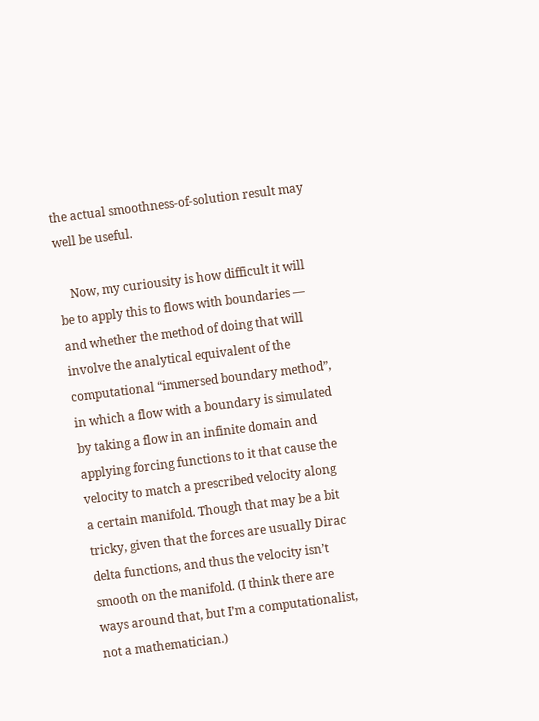the actual smoothness-of-solution result may well be useful.

    Now, my curiousity is how difficult it will be to apply this to flows with boundaries — and whether the method of doing that will involve the analytical equivalent of the computational “immersed boundary method”, in which a flow with a boundary is simulated by taking a flow in an infinite domain and applying forcing functions to it that cause the velocity to match a prescribed velocity along a certain manifold. Though that may be a bit tricky, given that the forces are usually Dirac delta functions, and thus the velocity isn’t smooth on the manifold. (I think there are ways around that, but I’m a computationalist, not a mathematician.)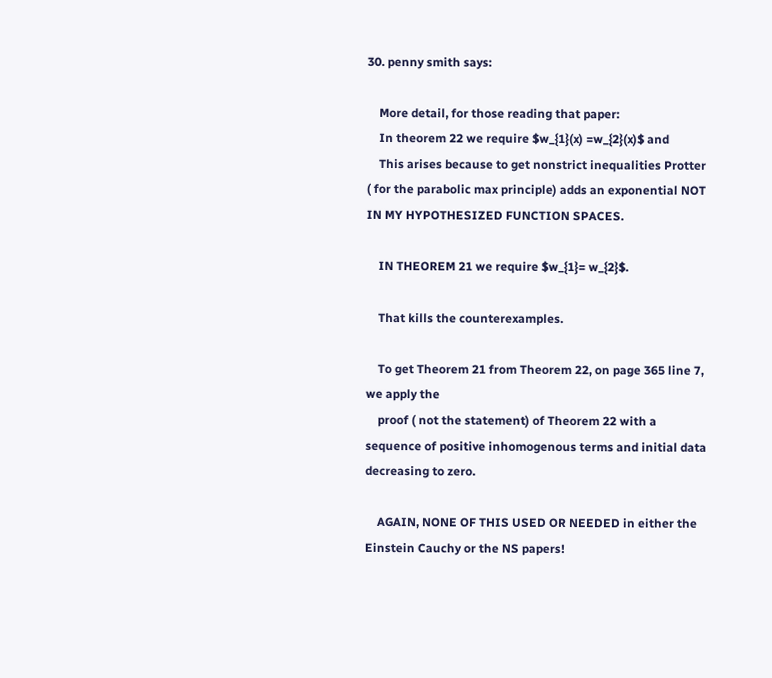30. penny smith says:

    More detail, for those reading that paper:
    In theorem 22 we require $w_{1}(x) =w_{2}(x)$ and
    This arises because to get nonstrict inequalities Protter ( for the parabolic max principle) adds an exponential NOT IN MY HYPOTHESIZED FUNCTION SPACES.

    IN THEOREM 21 we require $w_{1}= w_{2}$.

    That kills the counterexamples.

    To get Theorem 21 from Theorem 22, on page 365 line 7, we apply the
    proof ( not the statement) of Theorem 22 with a sequence of positive inhomogenous terms and initial data decreasing to zero.

    AGAIN, NONE OF THIS USED OR NEEDED in either the Einstein Cauchy or the NS papers!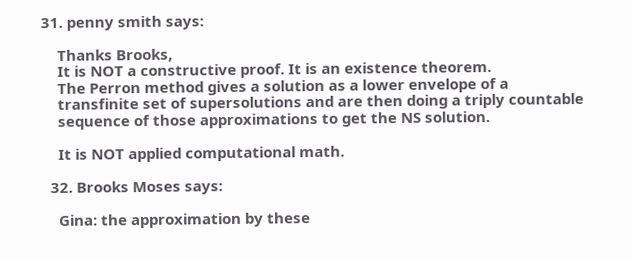31. penny smith says:

    Thanks Brooks,
    It is NOT a constructive proof. It is an existence theorem.
    The Perron method gives a solution as a lower envelope of a
    transfinite set of supersolutions and are then doing a triply countable
    sequence of those approximations to get the NS solution.

    It is NOT applied computational math.

  32. Brooks Moses says:

    Gina: the approximation by these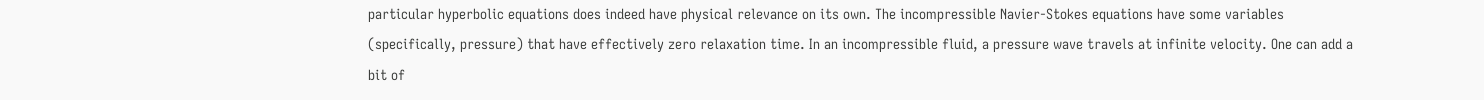particular hyperbolic equations does indeed have physical relevance on its own. The incompressible Navier-Stokes equations have some variables (specifically, pressure) that have effectively zero relaxation time. In an incompressible fluid, a pressure wave travels at infinite velocity. One can add a bit of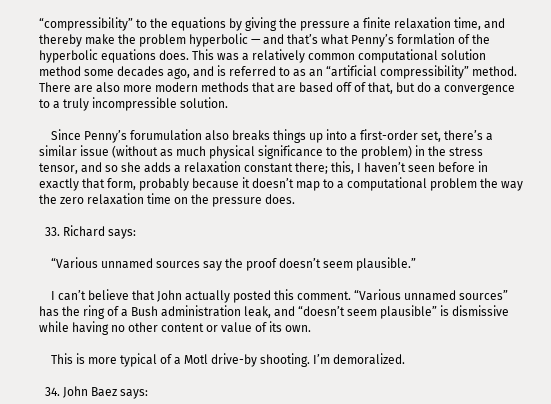“compressibility” to the equations by giving the pressure a finite relaxation time, and thereby make the problem hyperbolic — and that’s what Penny’s formlation of the hyperbolic equations does. This was a relatively common computational solution method some decades ago, and is referred to as an “artificial compressibility” method. There are also more modern methods that are based off of that, but do a convergence to a truly incompressible solution.

    Since Penny’s forumulation also breaks things up into a first-order set, there’s a similar issue (without as much physical significance to the problem) in the stress tensor, and so she adds a relaxation constant there; this, I haven’t seen before in exactly that form, probably because it doesn’t map to a computational problem the way the zero relaxation time on the pressure does.

  33. Richard says:

    “Various unnamed sources say the proof doesn’t seem plausible.”

    I can’t believe that John actually posted this comment. “Various unnamed sources” has the ring of a Bush administration leak, and “doesn’t seem plausible” is dismissive while having no other content or value of its own.

    This is more typical of a Motl drive-by shooting. I’m demoralized.

  34. John Baez says: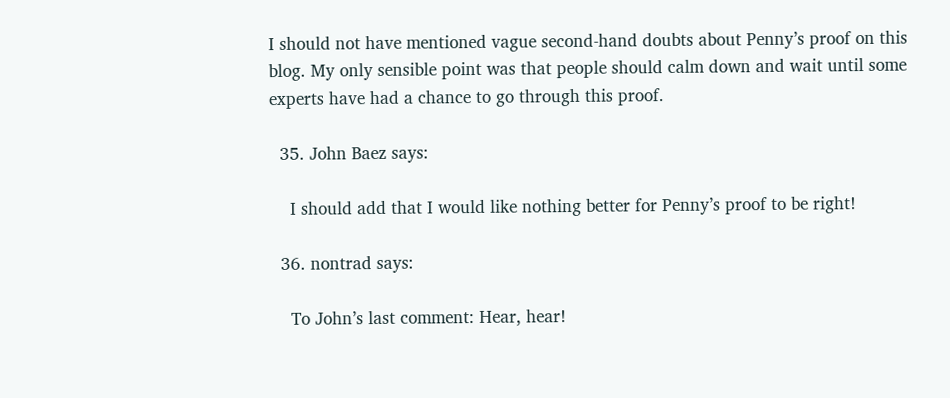I should not have mentioned vague second-hand doubts about Penny’s proof on this blog. My only sensible point was that people should calm down and wait until some experts have had a chance to go through this proof.

  35. John Baez says:

    I should add that I would like nothing better for Penny’s proof to be right!

  36. nontrad says:

    To John’s last comment: Hear, hear!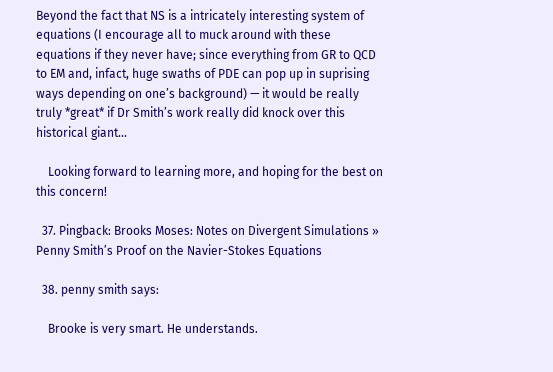Beyond the fact that NS is a intricately interesting system of equations (I encourage all to muck around with these equations if they never have; since everything from GR to QCD to EM and, infact, huge swaths of PDE can pop up in suprising ways depending on one’s background) — it would be really truly *great* if Dr Smith’s work really did knock over this historical giant…

    Looking forward to learning more, and hoping for the best on this concern!

  37. Pingback: Brooks Moses: Notes on Divergent Simulations » Penny Smith’s Proof on the Navier-Stokes Equations

  38. penny smith says:

    Brooke is very smart. He understands.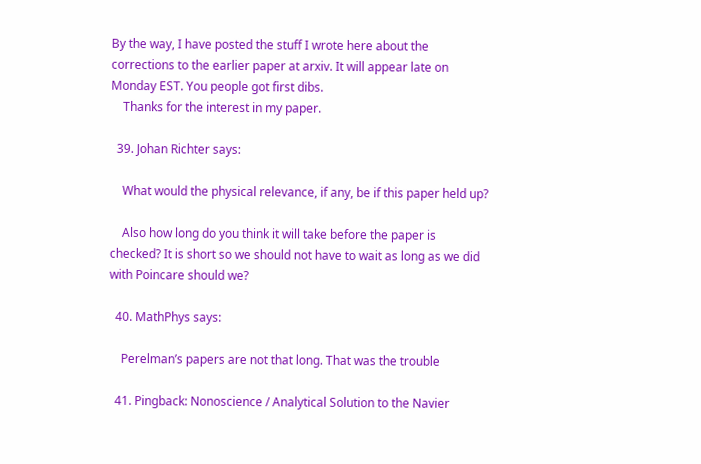By the way, I have posted the stuff I wrote here about the corrections to the earlier paper at arxiv. It will appear late on Monday EST. You people got first dibs.
    Thanks for the interest in my paper.

  39. Johan Richter says:

    What would the physical relevance, if any, be if this paper held up?

    Also how long do you think it will take before the paper is checked? It is short so we should not have to wait as long as we did with Poincare should we?

  40. MathPhys says:

    Perelman’s papers are not that long. That was the trouble

  41. Pingback: Nonoscience / Analytical Solution to the Navier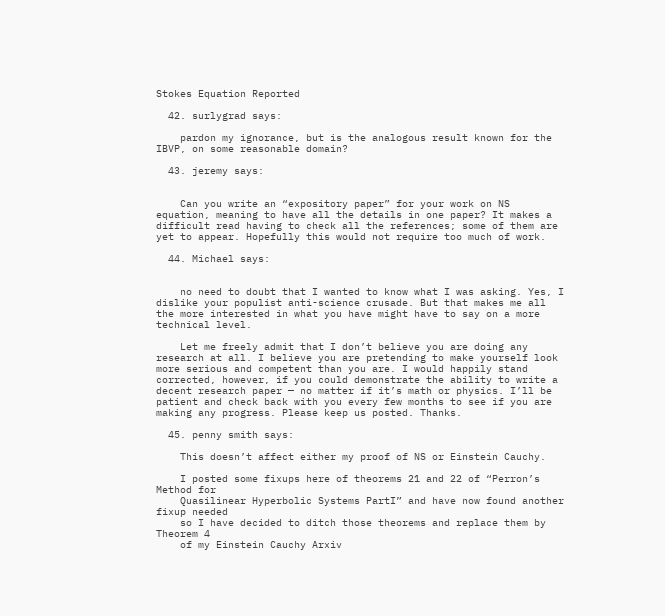Stokes Equation Reported

  42. surlygrad says:

    pardon my ignorance, but is the analogous result known for the IBVP, on some reasonable domain?

  43. jeremy says:


    Can you write an “expository paper” for your work on NS equation, meaning to have all the details in one paper? It makes a difficult read having to check all the references; some of them are yet to appear. Hopefully this would not require too much of work.

  44. Michael says:


    no need to doubt that I wanted to know what I was asking. Yes, I dislike your populist anti-science crusade. But that makes me all the more interested in what you have might have to say on a more technical level.

    Let me freely admit that I don’t believe you are doing any research at all. I believe you are pretending to make yourself look more serious and competent than you are. I would happily stand corrected, however, if you could demonstrate the ability to write a decent research paper — no matter if it’s math or physics. I’ll be patient and check back with you every few months to see if you are making any progress. Please keep us posted. Thanks.

  45. penny smith says:

    This doesn’t affect either my proof of NS or Einstein Cauchy.

    I posted some fixups here of theorems 21 and 22 of “Perron’s Method for
    Quasilinear Hyperbolic Systems PartI” and have now found another fixup needed
    so I have decided to ditch those theorems and replace them by Theorem 4
    of my Einstein Cauchy Arxiv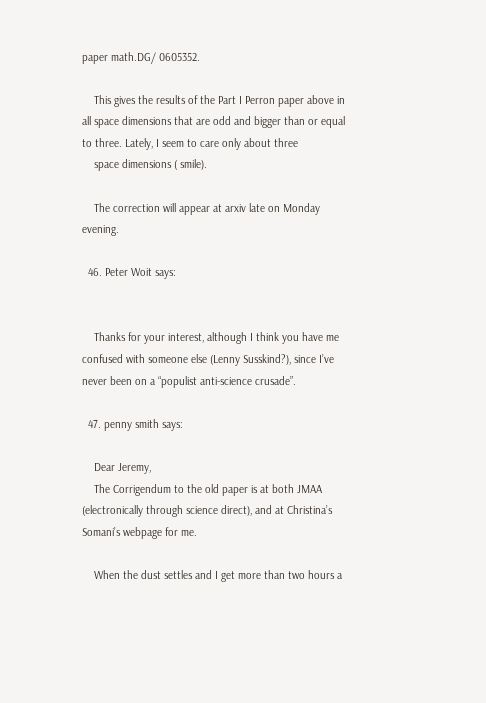paper math.DG/ 0605352.

    This gives the results of the Part I Perron paper above in all space dimensions that are odd and bigger than or equal to three. Lately, I seem to care only about three
    space dimensions ( smile).

    The correction will appear at arxiv late on Monday evening.

  46. Peter Woit says:


    Thanks for your interest, although I think you have me confused with someone else (Lenny Susskind?), since I’ve never been on a “populist anti-science crusade”.

  47. penny smith says:

    Dear Jeremy,
    The Corrigendum to the old paper is at both JMAA (electronically through science direct), and at Christina’s Somani’s webpage for me.

    When the dust settles and I get more than two hours a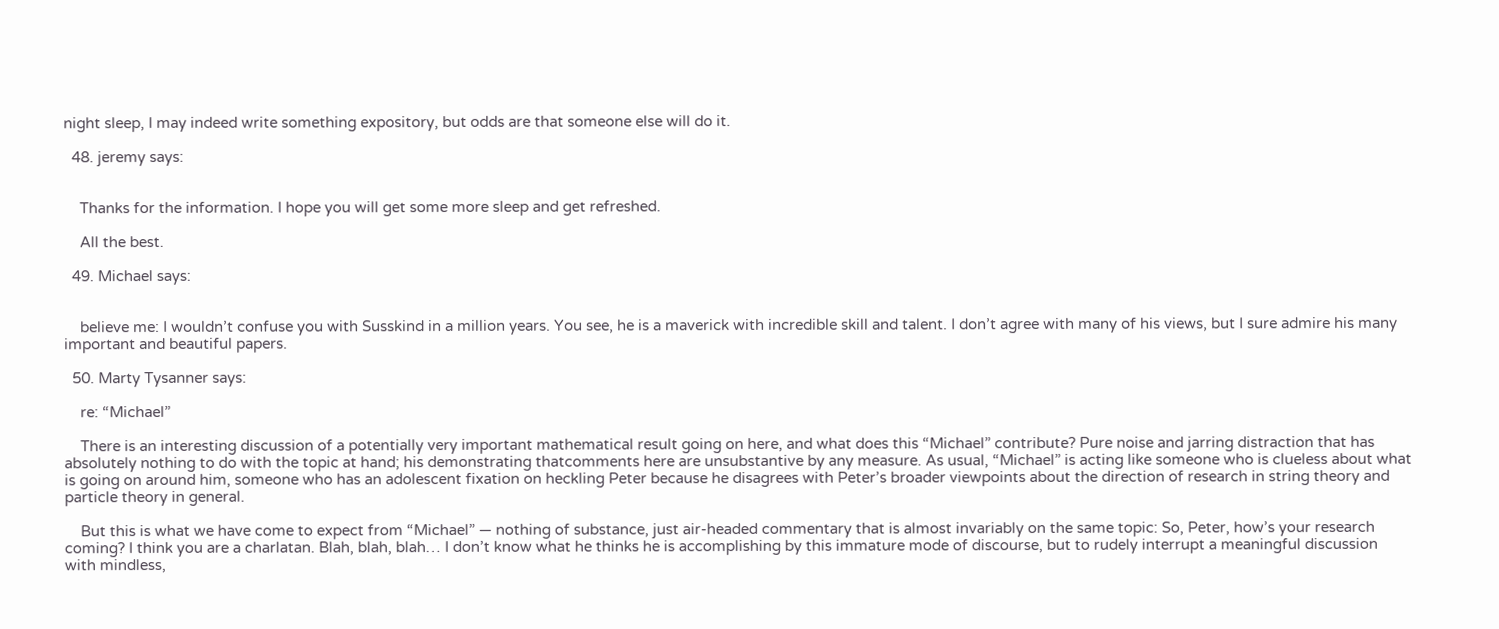night sleep, I may indeed write something expository, but odds are that someone else will do it.

  48. jeremy says:


    Thanks for the information. I hope you will get some more sleep and get refreshed.

    All the best.

  49. Michael says:


    believe me: I wouldn’t confuse you with Susskind in a million years. You see, he is a maverick with incredible skill and talent. I don’t agree with many of his views, but I sure admire his many important and beautiful papers.

  50. Marty Tysanner says:

    re: “Michael”

    There is an interesting discussion of a potentially very important mathematical result going on here, and what does this “Michael” contribute? Pure noise and jarring distraction that has absolutely nothing to do with the topic at hand; his demonstrating thatcomments here are unsubstantive by any measure. As usual, “Michael” is acting like someone who is clueless about what is going on around him, someone who has an adolescent fixation on heckling Peter because he disagrees with Peter’s broader viewpoints about the direction of research in string theory and particle theory in general.

    But this is what we have come to expect from “Michael” — nothing of substance, just air-headed commentary that is almost invariably on the same topic: So, Peter, how’s your research coming? I think you are a charlatan. Blah, blah, blah… I don’t know what he thinks he is accomplishing by this immature mode of discourse, but to rudely interrupt a meaningful discussion with mindless,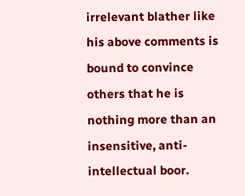irrelevant blather like his above comments is bound to convince others that he is nothing more than an insensitive, anti-intellectual boor.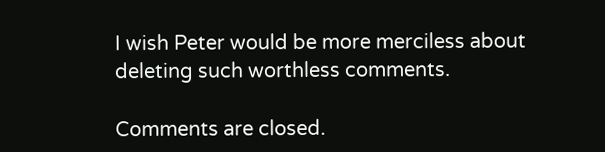I wish Peter would be more merciless about deleting such worthless comments.

Comments are closed.